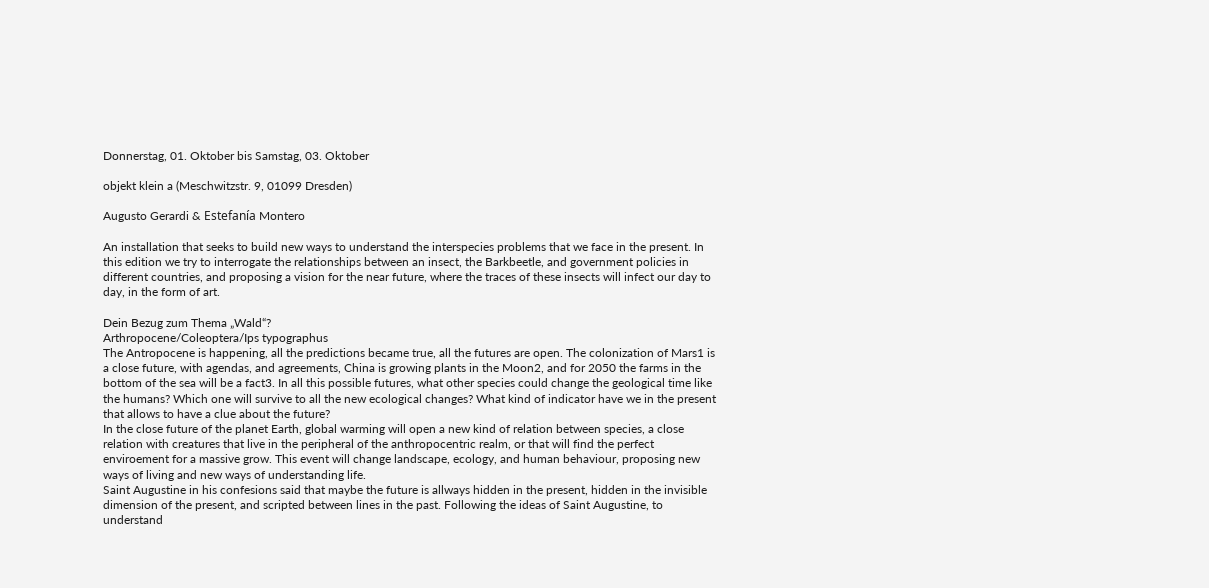Donnerstag, 01. Oktober bis Samstag, 03. Oktober

objekt klein a (Meschwitzstr. 9, 01099 Dresden)

Augusto Gerardi & Estefanía Montero

An installation that seeks to build new ways to understand the interspecies problems that we face in the present. In this edition we try to interrogate the relationships between an insect, the Barkbeetle, and government policies in different countries, and proposing a vision for the near future, where the traces of these insects will infect our day to day, in the form of art.

Dein Bezug zum Thema „Wald“?
Arthropocene/Coleoptera/Ips typographus
The Antropocene is happening, all the predictions became true, all the futures are open. The colonization of Mars1 is a close future, with agendas, and agreements, China is growing plants in the Moon2, and for 2050 the farms in the bottom of the sea will be a fact3. In all this possible futures, what other species could change the geological time like the humans? Which one will survive to all the new ecological changes? What kind of indicator have we in the present that allows to have a clue about the future?
In the close future of the planet Earth, global warming will open a new kind of relation between species, a close relation with creatures that live in the peripheral of the anthropocentric realm, or that will find the perfect enviroement for a massive grow. This event will change landscape, ecology, and human behaviour, proposing new ways of living and new ways of understanding life.
Saint Augustine in his confesions said that maybe the future is allways hidden in the present, hidden in the invisible dimension of the present, and scripted between lines in the past. Following the ideas of Saint Augustine, to understand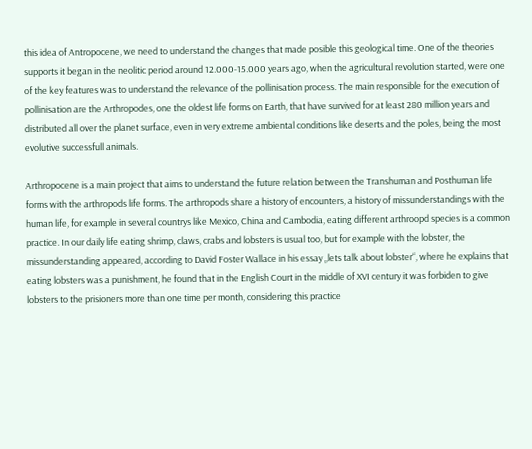this idea of Antropocene, we need to understand the changes that made posible this geological time. One of the theories supports it began in the neolitic period around 12.000-15.000 years ago, when the agricultural revolution started, were one of the key features was to understand the relevance of the pollinisation process. The main responsible for the execution of pollinisation are the Arthropodes, one the oldest life forms on Earth, that have survived for at least 280 million years and distributed all over the planet surface, even in very extreme ambiental conditions like deserts and the poles, being the most evolutive successfull animals.

Arthropocene is a main project that aims to understand the future relation between the Transhuman and Posthuman life forms with the arthropods life forms. The arthropods share a history of encounters, a history of missunderstandings with the human life, for example in several countrys like Mexico, China and Cambodia, eating different arthroopd species is a common practice. In our daily life eating shrimp, claws, crabs and lobsters is usual too, but for example with the lobster, the missunderstanding appeared, according to David Foster Wallace in his essay „lets talk about lobster“, where he explains that eating lobsters was a punishment, he found that in the English Court in the middle of XVI century it was forbiden to give lobsters to the prisioners more than one time per month, considering this practice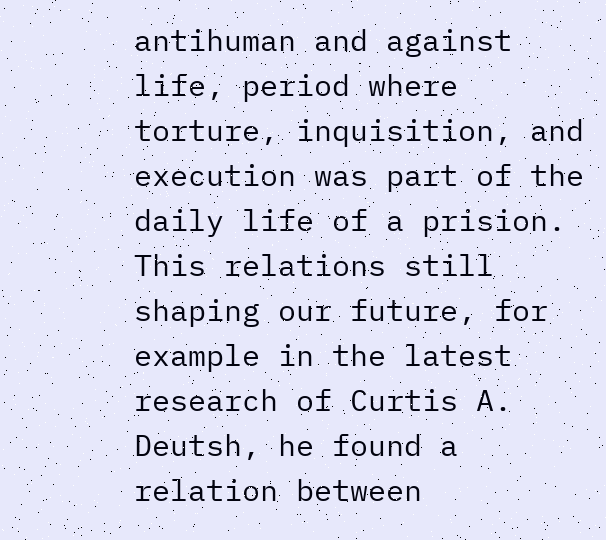antihuman and against life, period where torture, inquisition, and execution was part of the daily life of a prision. This relations still shaping our future, for example in the latest research of Curtis A. Deutsh, he found a relation between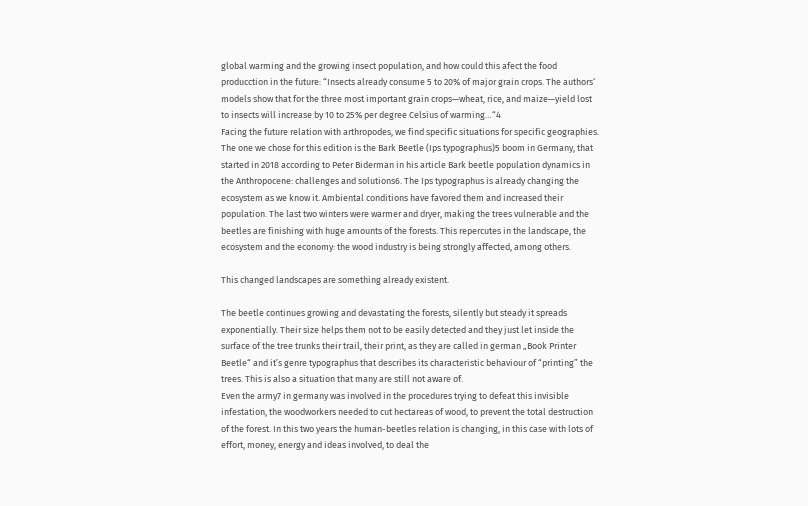global warming and the growing insect population, and how could this afect the food producction in the future: “Insects already consume 5 to 20% of major grain crops. The authors‘ models show that for the three most important grain crops—wheat, rice, and maize—yield lost to insects will increase by 10 to 25% per degree Celsius of warming…“4
Facing the future relation with arthropodes, we find specific situations for specific geographies. The one we chose for this edition is the Bark Beetle (Ips typographus)5 boom in Germany, that started in 2018 according to Peter Biderman in his article Bark beetle population dynamics in the Anthropocene: challenges and solutions6. The Ips typographus is already changing the ecosystem as we know it. Ambiental conditions have favored them and increased their population. The last two winters were warmer and dryer, making the trees vulnerable and the beetles are finishing with huge amounts of the forests. This repercutes in the landscape, the ecosystem and the economy: the wood industry is being strongly affected, among others.

This changed landscapes are something already existent.

The beetle continues growing and devastating the forests, silently but steady it spreads exponentially. Their size helps them not to be easily detected and they just let inside the surface of the tree trunks their trail, their print, as they are called in german „Book Printer Beetle“ and it’s genre typographus that describes its characteristic behaviour of “printing” the trees. This is also a situation that many are still not aware of.
Even the army7 in germany was involved in the procedures trying to defeat this invisible infestation, the woodworkers needed to cut hectareas of wood, to prevent the total destruction of the forest. In this two years the human-beetles relation is changing, in this case with lots of effort, money, energy and ideas involved, to deal the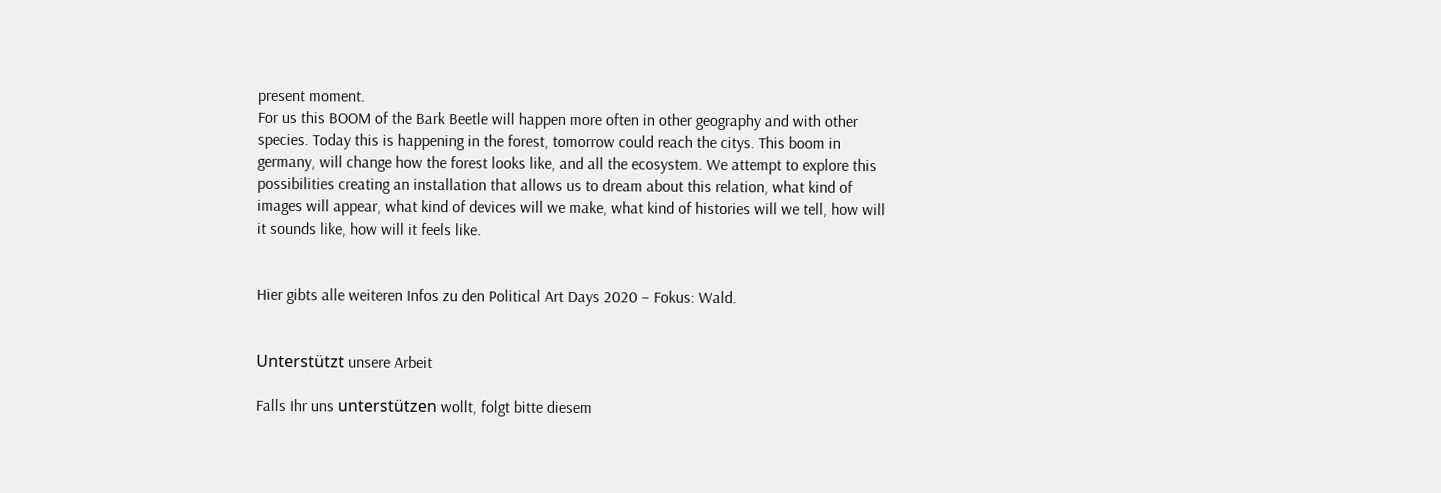present moment.
For us this BOOM of the Bark Beetle will happen more often in other geography and with other species. Today this is happening in the forest, tomorrow could reach the citys. This boom in germany, will change how the forest looks like, and all the ecosystem. We attempt to explore this possibilities creating an installation that allows us to dream about this relation, what kind of images will appear, what kind of devices will we make, what kind of histories will we tell, how will it sounds like, how will it feels like.


Hier gibts alle weiteren Infos zu den Political Art Days 2020 – Fokus: Wald.


Unterstützt unsere Arbeit

Falls Ihr uns unterstützen wollt, folgt bitte diesem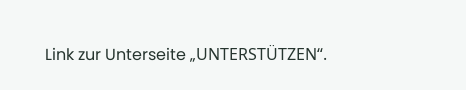Link zur Unterseite „UNTERSTÜTZEN“.